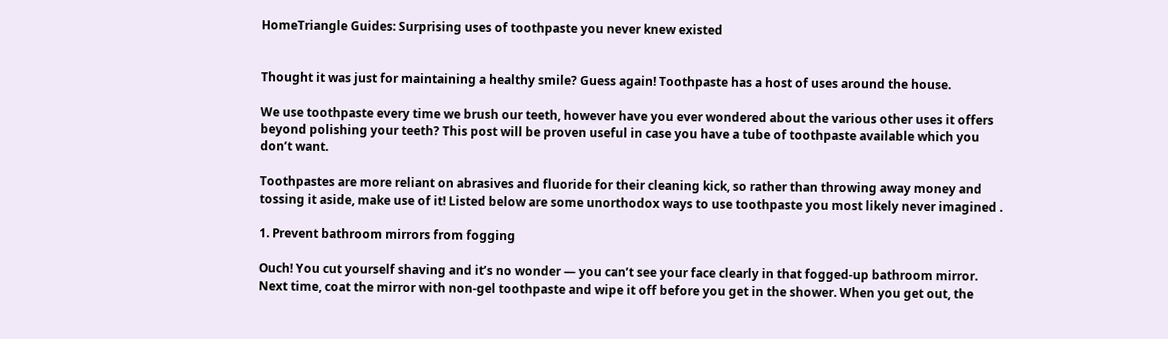HomeTriangle Guides: Surprising uses of toothpaste you never knew existed


Thought it was just for maintaining a healthy smile? Guess again! Toothpaste has a host of uses around the house.

We use toothpaste every time we brush our teeth, however have you ever wondered about the various other uses it offers beyond polishing your teeth? This post will be proven useful in case you have a tube of toothpaste available which you don’t want.

Toothpastes are more reliant on abrasives and fluoride for their cleaning kick, so rather than throwing away money and tossing it aside, make use of it! Listed below are some unorthodox ways to use toothpaste you most likely never imagined .

1. Prevent bathroom mirrors from fogging

Ouch! You cut yourself shaving and it’s no wonder — you can’t see your face clearly in that fogged-up bathroom mirror. Next time, coat the mirror with non-gel toothpaste and wipe it off before you get in the shower. When you get out, the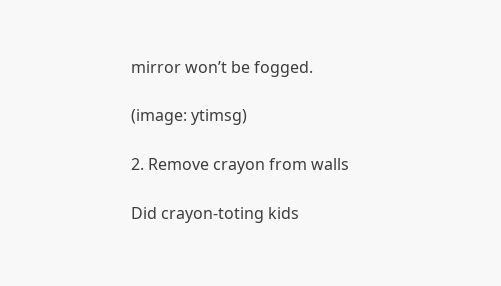mirror won’t be fogged.

(image: ytimsg)

2. Remove crayon from walls

Did crayon-toting kids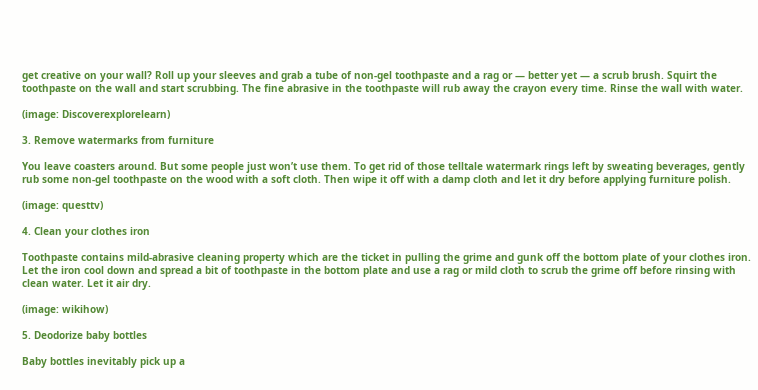get creative on your wall? Roll up your sleeves and grab a tube of non-gel toothpaste and a rag or — better yet — a scrub brush. Squirt the toothpaste on the wall and start scrubbing. The fine abrasive in the toothpaste will rub away the crayon every time. Rinse the wall with water.

(image: Discoverexplorelearn)

3. Remove watermarks from furniture

You leave coasters around. But some people just won’t use them. To get rid of those telltale watermark rings left by sweating beverages, gently rub some non-gel toothpaste on the wood with a soft cloth. Then wipe it off with a damp cloth and let it dry before applying furniture polish.

(image: questtv)

4. Clean your clothes iron

Toothpaste contains mild-abrasive cleaning property which are the ticket in pulling the grime and gunk off the bottom plate of your clothes iron. Let the iron cool down and spread a bit of toothpaste in the bottom plate and use a rag or mild cloth to scrub the grime off before rinsing with clean water. Let it air dry.

(image: wikihow)

5. Deodorize baby bottles

Baby bottles inevitably pick up a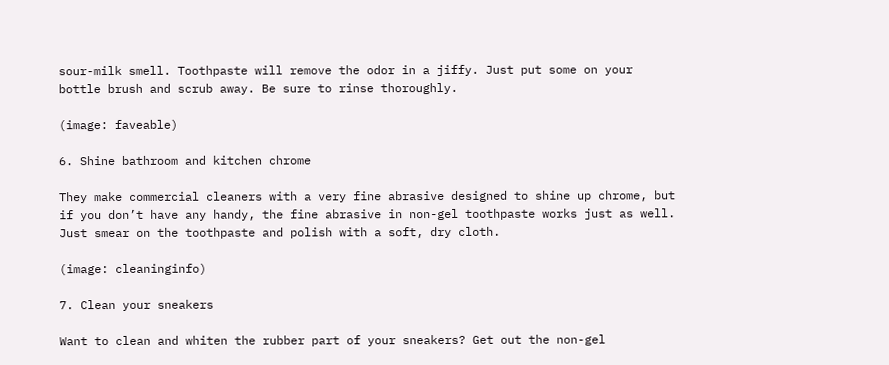sour-milk smell. Toothpaste will remove the odor in a jiffy. Just put some on your bottle brush and scrub away. Be sure to rinse thoroughly.

(image: faveable)

6. Shine bathroom and kitchen chrome

They make commercial cleaners with a very fine abrasive designed to shine up chrome, but if you don’t have any handy, the fine abrasive in non-gel toothpaste works just as well. Just smear on the toothpaste and polish with a soft, dry cloth.

(image: cleaninginfo)

7. Clean your sneakers

Want to clean and whiten the rubber part of your sneakers? Get out the non-gel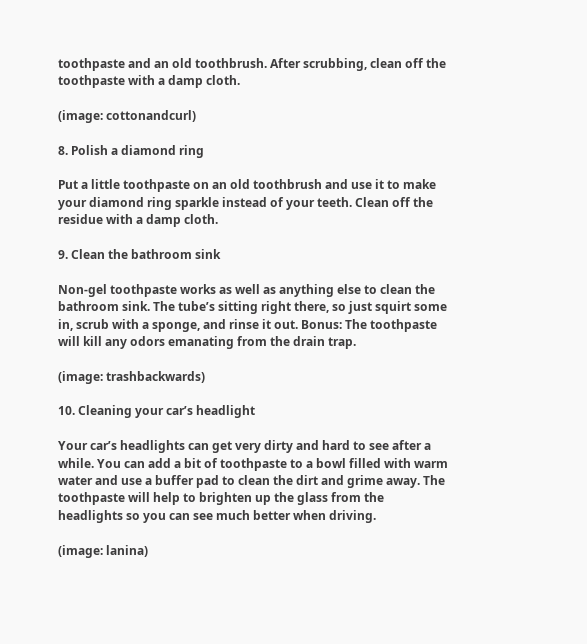toothpaste and an old toothbrush. After scrubbing, clean off the toothpaste with a damp cloth.

(image: cottonandcurl)

8. Polish a diamond ring

Put a little toothpaste on an old toothbrush and use it to make your diamond ring sparkle instead of your teeth. Clean off the residue with a damp cloth.

9. Clean the bathroom sink

Non-gel toothpaste works as well as anything else to clean the bathroom sink. The tube’s sitting right there, so just squirt some in, scrub with a sponge, and rinse it out. Bonus: The toothpaste will kill any odors emanating from the drain trap.

(image: trashbackwards)

10. Cleaning your car’s headlight

Your car’s headlights can get very dirty and hard to see after a while. You can add a bit of toothpaste to a bowl filled with warm water and use a buffer pad to clean the dirt and grime away. The toothpaste will help to brighten up the glass from the headlights so you can see much better when driving.

(image: lanina)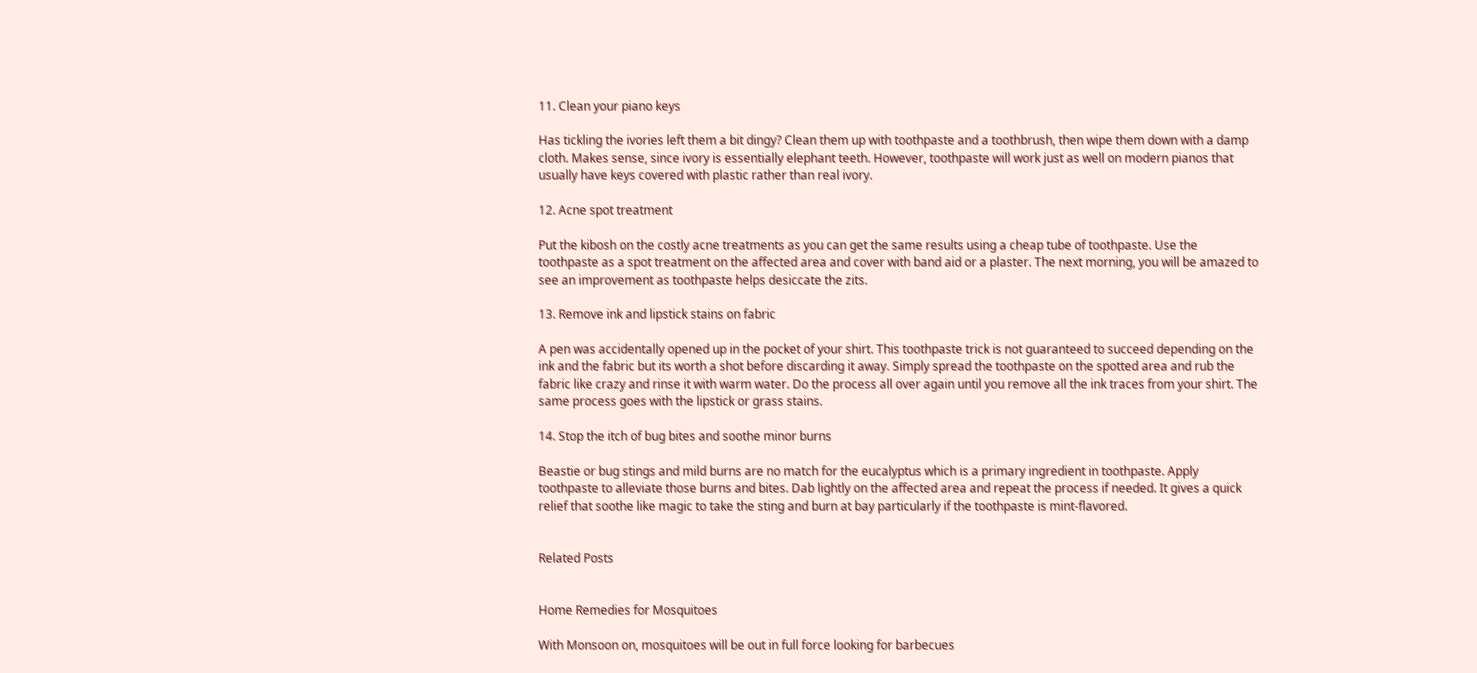11. Clean your piano keys

Has tickling the ivories left them a bit dingy? Clean them up with toothpaste and a toothbrush, then wipe them down with a damp cloth. Makes sense, since ivory is essentially elephant teeth. However, toothpaste will work just as well on modern pianos that usually have keys covered with plastic rather than real ivory.

12. Acne spot treatment

Put the kibosh on the costly acne treatments as you can get the same results using a cheap tube of toothpaste. Use the toothpaste as a spot treatment on the affected area and cover with band aid or a plaster. The next morning, you will be amazed to see an improvement as toothpaste helps desiccate the zits.

13. Remove ink and lipstick stains on fabric

A pen was accidentally opened up in the pocket of your shirt. This toothpaste trick is not guaranteed to succeed depending on the ink and the fabric but its worth a shot before discarding it away. Simply spread the toothpaste on the spotted area and rub the fabric like crazy and rinse it with warm water. Do the process all over again until you remove all the ink traces from your shirt. The same process goes with the lipstick or grass stains.

14. Stop the itch of bug bites and soothe minor burns

Beastie or bug stings and mild burns are no match for the eucalyptus which is a primary ingredient in toothpaste. Apply toothpaste to alleviate those burns and bites. Dab lightly on the affected area and repeat the process if needed. It gives a quick relief that soothe like magic to take the sting and burn at bay particularly if the toothpaste is mint-flavored.


Related Posts


Home Remedies for Mosquitoes

With Monsoon on, mosquitoes will be out in full force looking for barbecues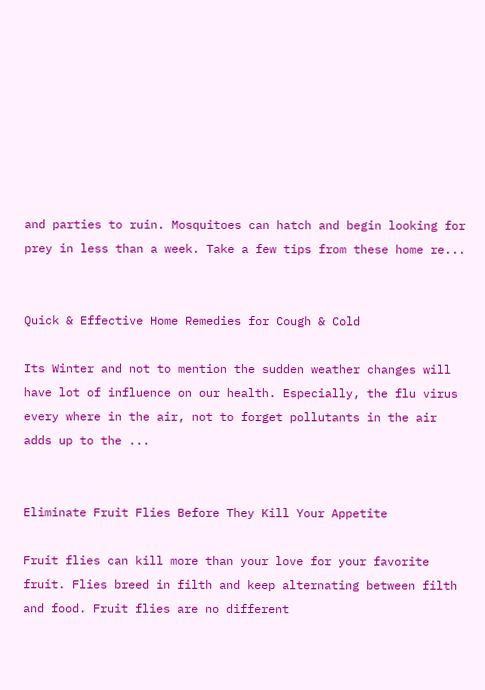and parties to ruin. Mosquitoes can hatch and begin looking for prey in less than a week. Take a few tips from these home re...


Quick & Effective Home Remedies for Cough & Cold

Its Winter and not to mention the sudden weather changes will have lot of influence on our health. Especially, the flu virus every where in the air, not to forget pollutants in the air adds up to the ...


Eliminate Fruit Flies Before They Kill Your Appetite

Fruit flies can kill more than your love for your favorite fruit. Flies breed in filth and keep alternating between filth and food. Fruit flies are no different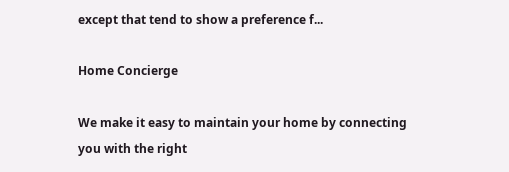except that tend to show a preference f...

Home Concierge

We make it easy to maintain your home by connecting you with the right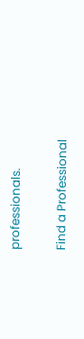professionals.

Find a Professional